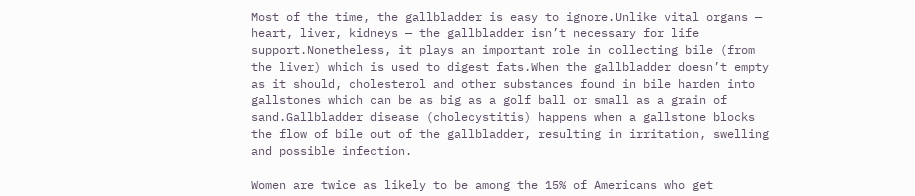Most of the time, the gallbladder is easy to ignore.Unlike vital organs — heart, liver, kidneys — the gallbladder isn’t necessary for life support.Nonetheless, it plays an important role in collecting bile (from the liver) which is used to digest fats.When the gallbladder doesn’t empty as it should, cholesterol and other substances found in bile harden into gallstones which can be as big as a golf ball or small as a grain of sand.Gallbladder disease (cholecystitis) happens when a gallstone blocks the flow of bile out of the gallbladder, resulting in irritation, swelling and possible infection.

Women are twice as likely to be among the 15% of Americans who get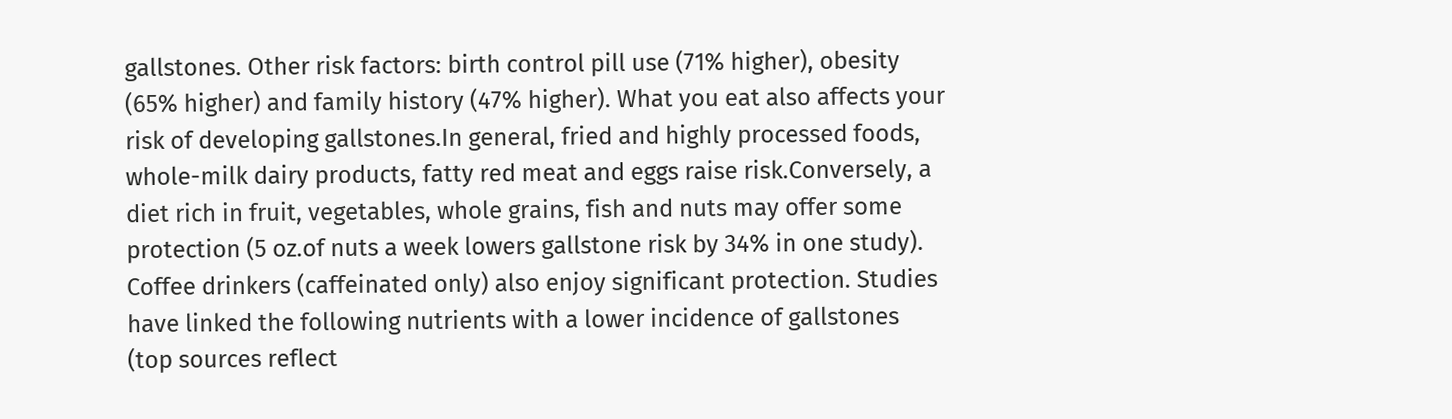gallstones. Other risk factors: birth control pill use (71% higher), obesity (65% higher) and family history (47% higher). What you eat also affects your risk of developing gallstones.In general, fried and highly processed foods, whole-milk dairy products, fatty red meat and eggs raise risk.Conversely, a diet rich in fruit, vegetables, whole grains, fish and nuts may offer some protection (5 oz.of nuts a week lowers gallstone risk by 34% in one study). Coffee drinkers (caffeinated only) also enjoy significant protection. Studies have linked the following nutrients with a lower incidence of gallstones (top sources reflect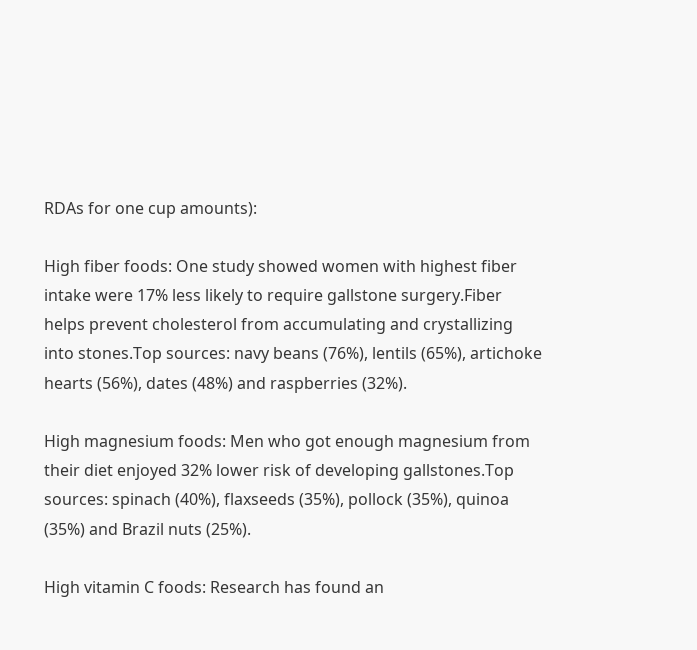RDAs for one cup amounts):

High fiber foods: One study showed women with highest fiber intake were 17% less likely to require gallstone surgery.Fiber helps prevent cholesterol from accumulating and crystallizing into stones.Top sources: navy beans (76%), lentils (65%), artichoke hearts (56%), dates (48%) and raspberries (32%).

High magnesium foods: Men who got enough magnesium from their diet enjoyed 32% lower risk of developing gallstones.Top sources: spinach (40%), flaxseeds (35%), pollock (35%), quinoa (35%) and Brazil nuts (25%).

High vitamin C foods: Research has found an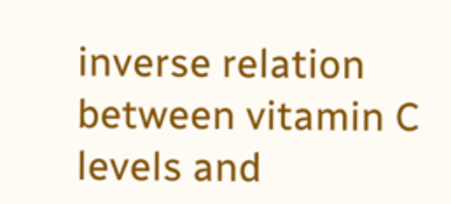inverse relation between vitamin C levels and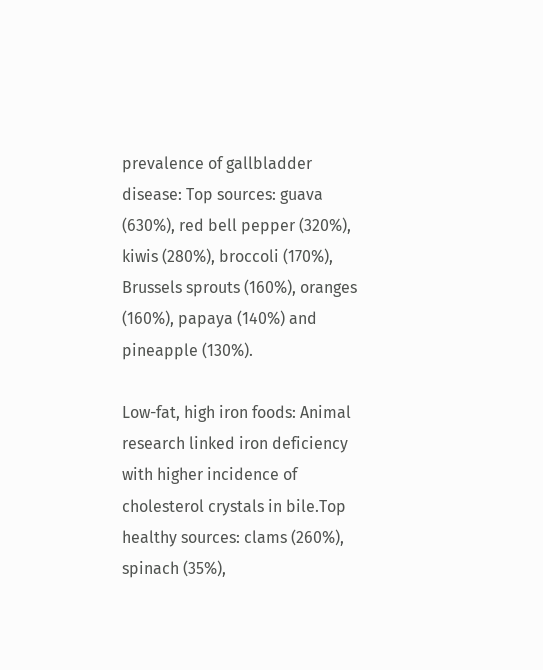prevalence of gallbladder disease: Top sources: guava (630%), red bell pepper (320%), kiwis (280%), broccoli (170%), Brussels sprouts (160%), oranges (160%), papaya (140%) and pineapple (130%).

Low-fat, high iron foods: Animal research linked iron deficiency with higher incidence of cholesterol crystals in bile.Top healthy sources: clams (260%), spinach (35%),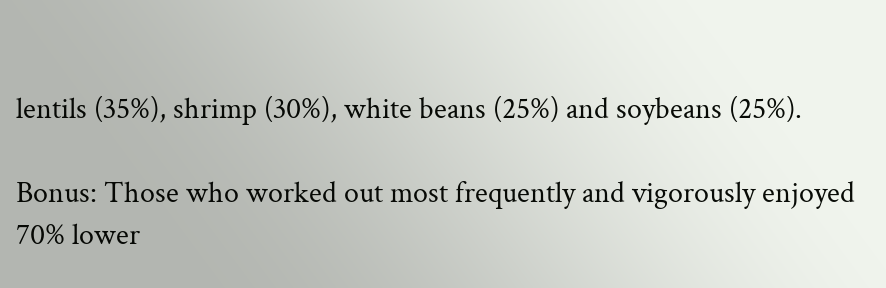lentils (35%), shrimp (30%), white beans (25%) and soybeans (25%).

Bonus: Those who worked out most frequently and vigorously enjoyed 70% lower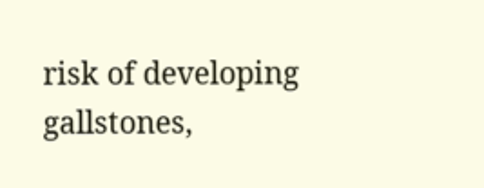risk of developing gallstones,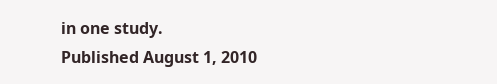in one study.
Published August 1, 2010